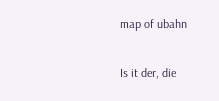map of ubahn

Is it der, die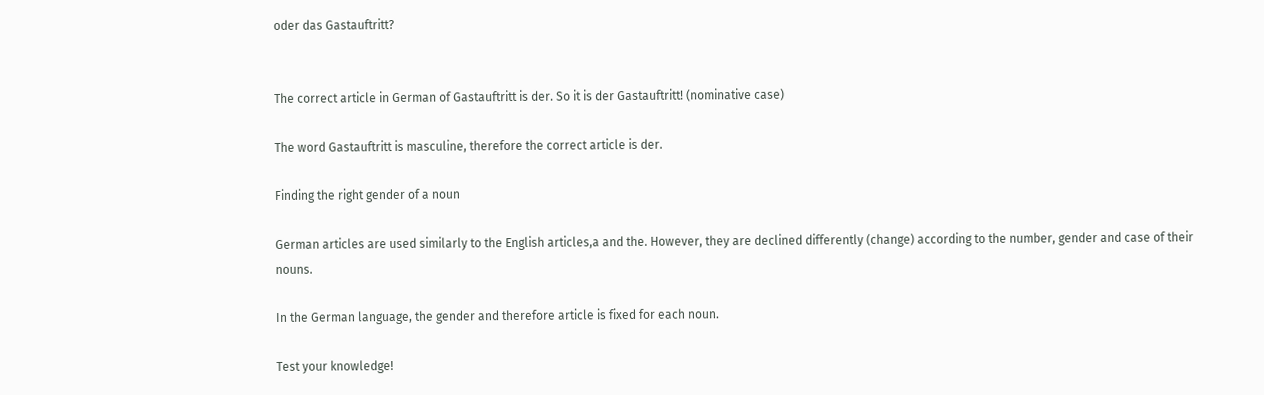oder das Gastauftritt?


The correct article in German of Gastauftritt is der. So it is der Gastauftritt! (nominative case)

The word Gastauftritt is masculine, therefore the correct article is der.

Finding the right gender of a noun

German articles are used similarly to the English articles,a and the. However, they are declined differently (change) according to the number, gender and case of their nouns.

In the German language, the gender and therefore article is fixed for each noun.

Test your knowledge!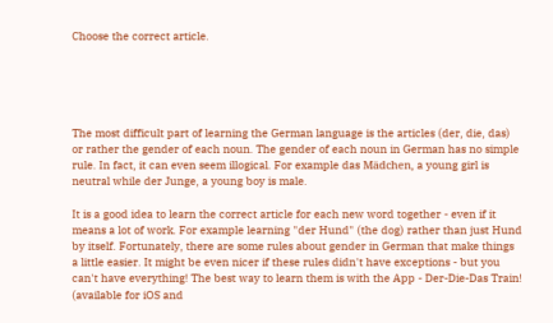Choose the correct article.





The most difficult part of learning the German language is the articles (der, die, das) or rather the gender of each noun. The gender of each noun in German has no simple rule. In fact, it can even seem illogical. For example das Mädchen, a young girl is neutral while der Junge, a young boy is male.

It is a good idea to learn the correct article for each new word together - even if it means a lot of work. For example learning "der Hund" (the dog) rather than just Hund by itself. Fortunately, there are some rules about gender in German that make things a little easier. It might be even nicer if these rules didn't have exceptions - but you can't have everything! The best way to learn them is with the App - Der-Die-Das Train! (available for iOS and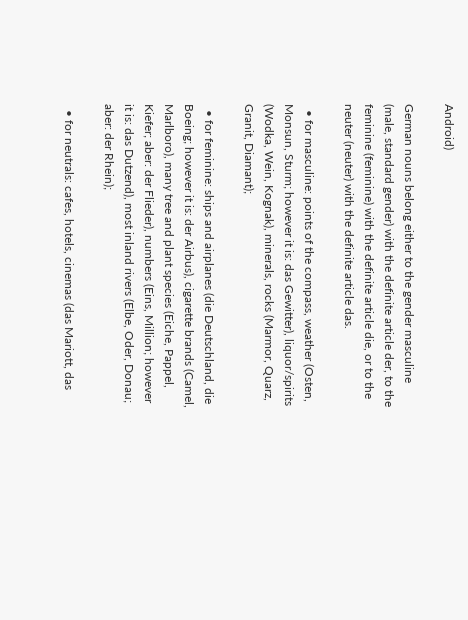Android)

German nouns belong either to the gender masculine (male, standard gender) with the definite article der, to the feminine (feminine) with the definite article die, or to the neuter (neuter) with the definite article das.

  • for masculine: points of the compass, weather (Osten, Monsun, Sturm; however it is: das Gewitter), liquor/spirits (Wodka, Wein, Kognak), minerals, rocks (Marmor, Quarz, Granit, Diamant);

  • for feminine: ships and airplanes (die Deutschland, die Boeing; however it is: der Airbus), cigarette brands (Camel, Marlboro), many tree and plant species (Eiche, Pappel, Kiefer; aber: der Flieder), numbers (Eins, Million; however it is: das Dutzend), most inland rivers (Elbe, Oder, Donau; aber: der Rhein);

  • for neutrals: cafes, hotels, cinemas (das Mariott, das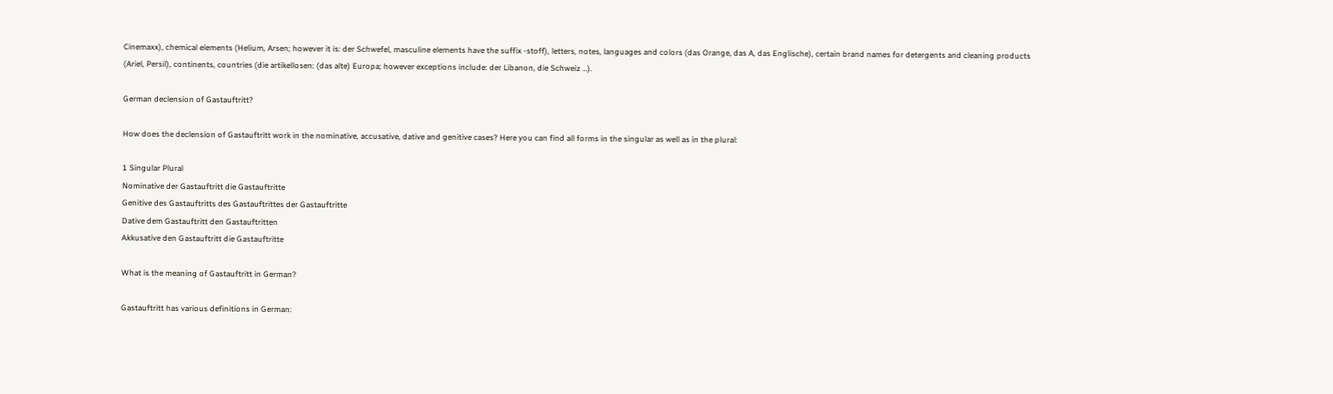Cinemaxx), chemical elements (Helium, Arsen; however it is: der Schwefel, masculine elements have the suffix -stoff), letters, notes, languages and colors (das Orange, das A, das Englische), certain brand names for detergents and cleaning products (Ariel, Persil), continents, countries (die artikellosen: (das alte) Europa; however exceptions include: der Libanon, die Schweiz …).

German declension of Gastauftritt?

How does the declension of Gastauftritt work in the nominative, accusative, dative and genitive cases? Here you can find all forms in the singular as well as in the plural:

1 Singular Plural
Nominative der Gastauftritt die Gastauftritte
Genitive des Gastauftritts des Gastauftrittes der Gastauftritte
Dative dem Gastauftritt den Gastauftritten
Akkusative den Gastauftritt die Gastauftritte

What is the meaning of Gastauftritt in German?

Gastauftritt has various definitions in German: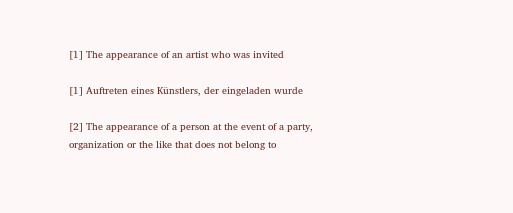[1] The appearance of an artist who was invited

[1] Auftreten eines Künstlers, der eingeladen wurde

[2] The appearance of a person at the event of a party, organization or the like that does not belong to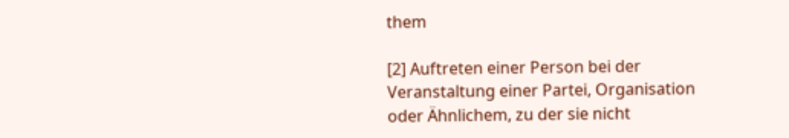them

[2] Auftreten einer Person bei der Veranstaltung einer Partei, Organisation oder Ähnlichem, zu der sie nicht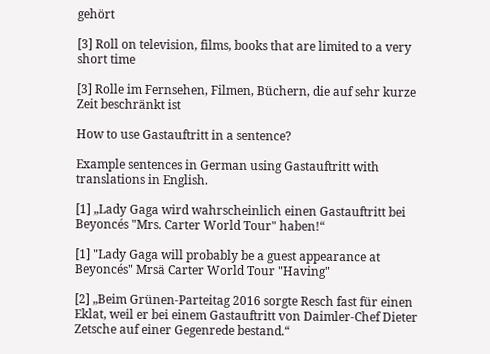gehört

[3] Roll on television, films, books that are limited to a very short time

[3] Rolle im Fernsehen, Filmen, Büchern, die auf sehr kurze Zeit beschränkt ist

How to use Gastauftritt in a sentence?

Example sentences in German using Gastauftritt with translations in English.

[1] „Lady Gaga wird wahrscheinlich einen Gastauftritt bei Beyoncés "Mrs. Carter World Tour" haben!“

[1] "Lady Gaga will probably be a guest appearance at Beyoncés" Mrsä Carter World Tour "Having"

[2] „Beim Grünen-Parteitag 2016 sorgte Resch fast für einen Eklat, weil er bei einem Gastauftritt von Daimler-Chef Dieter Zetsche auf einer Gegenrede bestand.“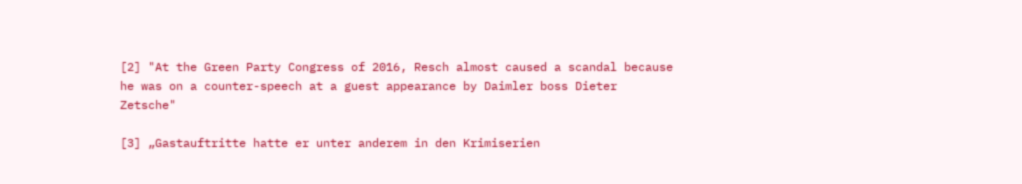[2] "At the Green Party Congress of 2016, Resch almost caused a scandal because he was on a counter-speech at a guest appearance by Daimler boss Dieter Zetsche"

[3] „Gastauftritte hatte er unter anderem in den Krimiserien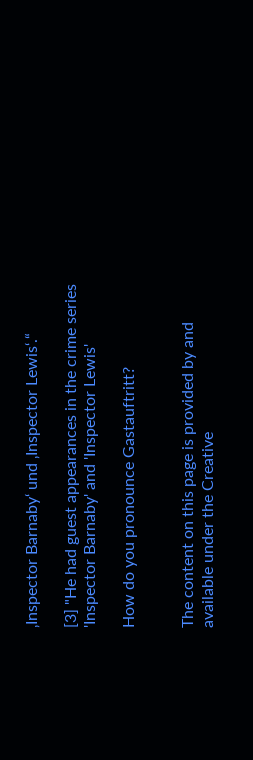‚Inspector Barnaby‘ und ‚Inspector Lewis‘.“

[3] "He had guest appearances in the crime series 'Inspector Barnaby' and 'Inspector Lewis'

How do you pronounce Gastauftritt?


The content on this page is provided by and available under the Creative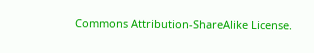Commons Attribution-ShareAlike License.